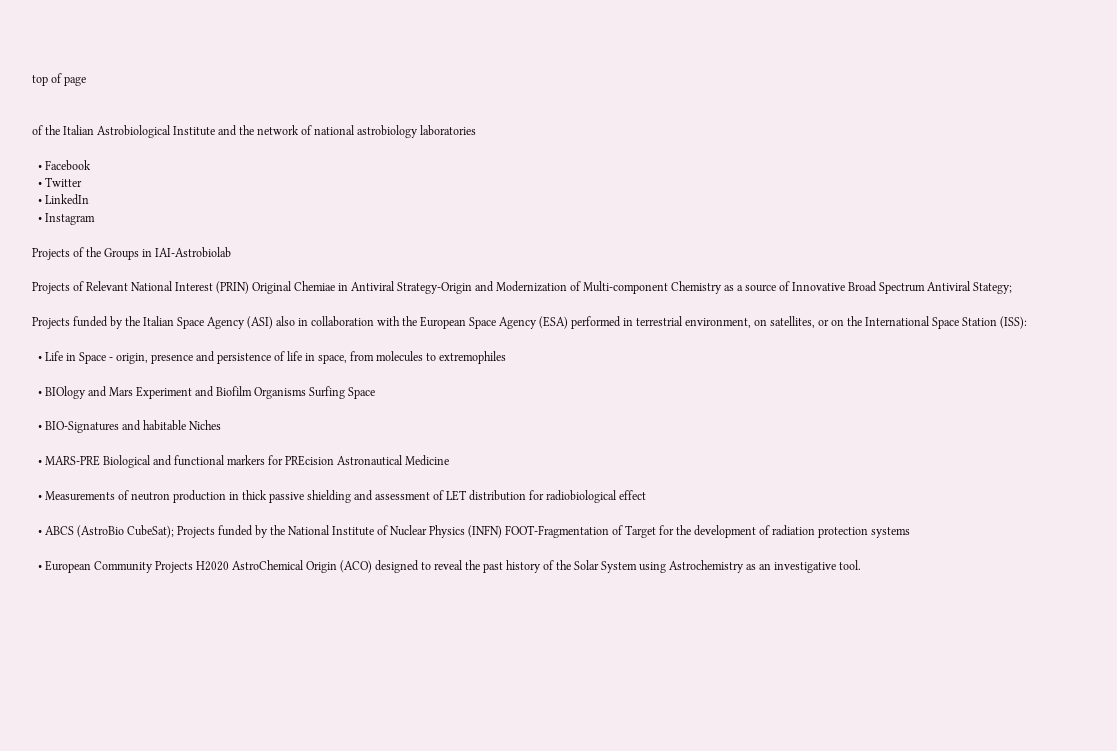top of page


of the Italian Astrobiological Institute and the network of national astrobiology laboratories

  • Facebook
  • Twitter
  • LinkedIn
  • Instagram

Projects of the Groups in IAI-Astrobiolab

Projects of Relevant National Interest (PRIN) Original Chemiae in Antiviral Strategy-Origin and Modernization of Multi-component Chemistry as a source of Innovative Broad Spectrum Antiviral Stategy;

Projects funded by the Italian Space Agency (ASI) also in collaboration with the European Space Agency (ESA) performed in terrestrial environment, on satellites, or on the International Space Station (ISS):

  • Life in Space - origin, presence and persistence of life in space, from molecules to extremophiles

  • BIOlogy and Mars Experiment and Biofilm Organisms Surfing Space

  • BIO-Signatures and habitable Niches

  • MARS-PRE Biological and functional markers for PREcision Astronautical Medicine

  • Measurements of neutron production in thick passive shielding and assessment of LET distribution for radiobiological effect

  • ABCS (AstroBio CubeSat); Projects funded by the National Institute of Nuclear Physics (INFN) FOOT-Fragmentation of Target for the development of radiation protection systems

  • European Community Projects H2020 AstroChemical Origin (ACO) designed to reveal the past history of the Solar System using Astrochemistry as an investigative tool.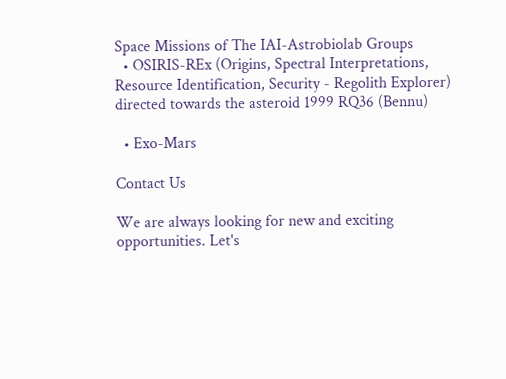Space Missions of The IAI-Astrobiolab Groups
  • OSIRIS-REx (Origins, Spectral Interpretations, Resource Identification, Security - Regolith Explorer) directed towards the asteroid 1999 RQ36 (Bennu)

  • Exo-Mars

Contact Us

We are always looking for new and exciting opportunities. Let's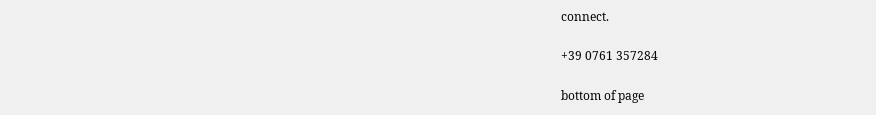connect.

+39 0761 357284

bottom of page